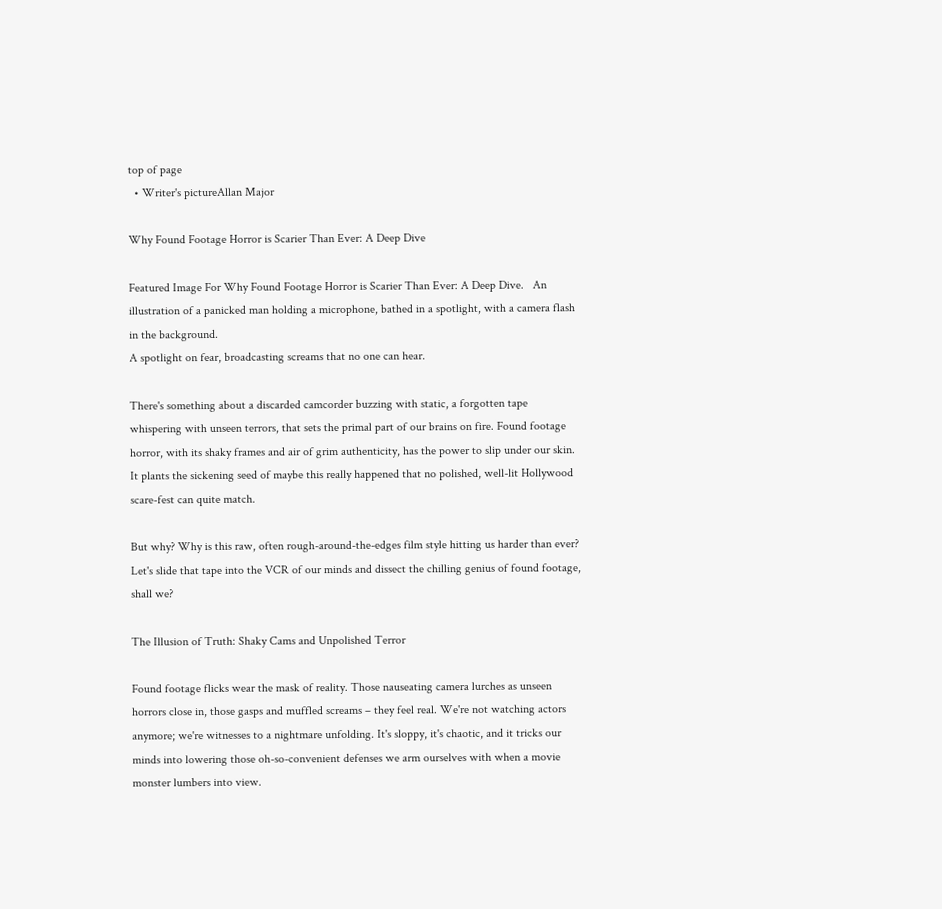top of page
  • Writer's pictureAllan Major

Why Found Footage Horror is Scarier Than Ever: A Deep Dive

Featured Image For Why Found Footage Horror is Scarier Than Ever: A Deep Dive.   An illustration of a panicked man holding a microphone, bathed in a spotlight, with a camera flash in the background.
A spotlight on fear, broadcasting screams that no one can hear.

There's something about a discarded camcorder buzzing with static, a forgotten tape whispering with unseen terrors, that sets the primal part of our brains on fire. Found footage horror, with its shaky frames and air of grim authenticity, has the power to slip under our skin. It plants the sickening seed of maybe this really happened that no polished, well-lit Hollywood scare-fest can quite match.

But why? Why is this raw, often rough-around-the-edges film style hitting us harder than ever? Let's slide that tape into the VCR of our minds and dissect the chilling genius of found footage, shall we?

The Illusion of Truth: Shaky Cams and Unpolished Terror

Found footage flicks wear the mask of reality. Those nauseating camera lurches as unseen horrors close in, those gasps and muffled screams – they feel real. We're not watching actors anymore; we're witnesses to a nightmare unfolding. It's sloppy, it's chaotic, and it tricks our minds into lowering those oh-so-convenient defenses we arm ourselves with when a movie monster lumbers into view.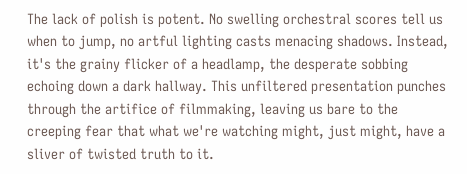The lack of polish is potent. No swelling orchestral scores tell us when to jump, no artful lighting casts menacing shadows. Instead, it's the grainy flicker of a headlamp, the desperate sobbing echoing down a dark hallway. This unfiltered presentation punches through the artifice of filmmaking, leaving us bare to the creeping fear that what we're watching might, just might, have a sliver of twisted truth to it.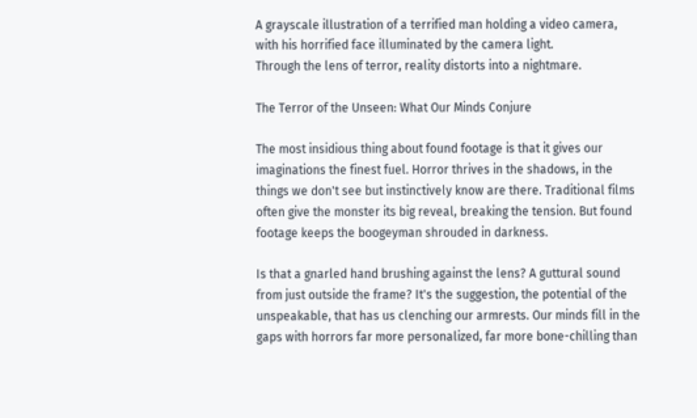A grayscale illustration of a terrified man holding a video camera, with his horrified face illuminated by the camera light.
Through the lens of terror, reality distorts into a nightmare.

The Terror of the Unseen: What Our Minds Conjure

The most insidious thing about found footage is that it gives our imaginations the finest fuel. Horror thrives in the shadows, in the things we don't see but instinctively know are there. Traditional films often give the monster its big reveal, breaking the tension. But found footage keeps the boogeyman shrouded in darkness.

Is that a gnarled hand brushing against the lens? A guttural sound from just outside the frame? It's the suggestion, the potential of the unspeakable, that has us clenching our armrests. Our minds fill in the gaps with horrors far more personalized, far more bone-chilling than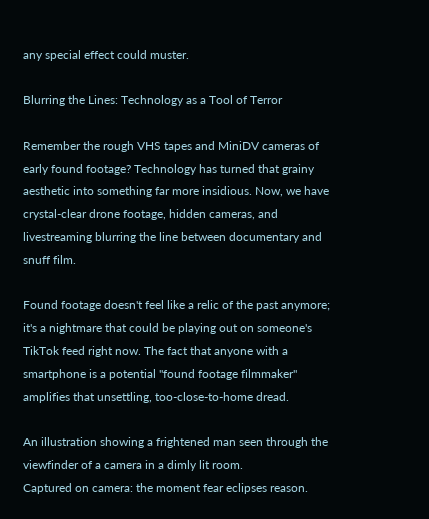any special effect could muster.

Blurring the Lines: Technology as a Tool of Terror

Remember the rough VHS tapes and MiniDV cameras of early found footage? Technology has turned that grainy aesthetic into something far more insidious. Now, we have crystal-clear drone footage, hidden cameras, and livestreaming blurring the line between documentary and snuff film.

Found footage doesn't feel like a relic of the past anymore; it's a nightmare that could be playing out on someone's TikTok feed right now. The fact that anyone with a smartphone is a potential "found footage filmmaker" amplifies that unsettling, too-close-to-home dread.

An illustration showing a frightened man seen through the viewfinder of a camera in a dimly lit room.
Captured on camera: the moment fear eclipses reason.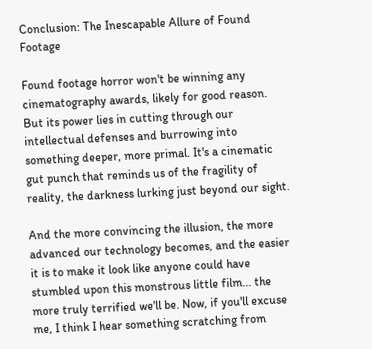Conclusion: The Inescapable Allure of Found Footage

Found footage horror won't be winning any cinematography awards, likely for good reason. But its power lies in cutting through our intellectual defenses and burrowing into something deeper, more primal. It's a cinematic gut punch that reminds us of the fragility of reality, the darkness lurking just beyond our sight.

And the more convincing the illusion, the more advanced our technology becomes, and the easier it is to make it look like anyone could have stumbled upon this monstrous little film... the more truly terrified we'll be. Now, if you'll excuse me, I think I hear something scratching from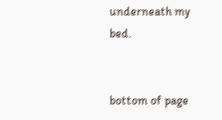underneath my bed.


bottom of page